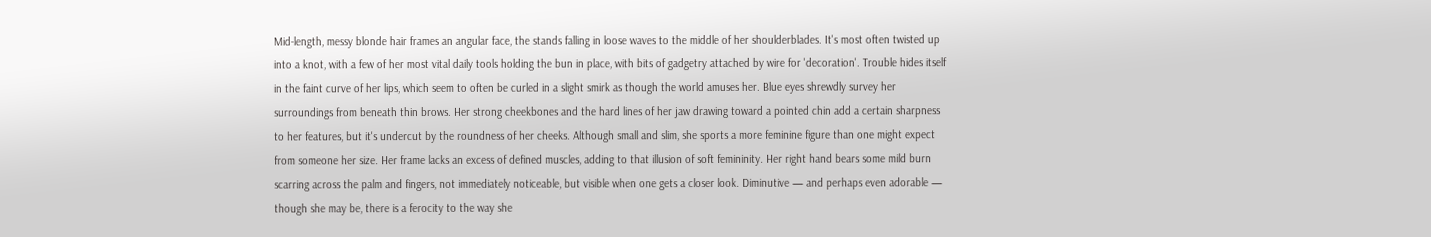Mid-length, messy blonde hair frames an angular face, the stands falling in loose waves to the middle of her shoulderblades. It's most often twisted up into a knot, with a few of her most vital daily tools holding the bun in place, with bits of gadgetry attached by wire for 'decoration'. Trouble hides itself in the faint curve of her lips, which seem to often be curled in a slight smirk as though the world amuses her. Blue eyes shrewdly survey her surroundings from beneath thin brows. Her strong cheekbones and the hard lines of her jaw drawing toward a pointed chin add a certain sharpness to her features, but it's undercut by the roundness of her cheeks. Although small and slim, she sports a more feminine figure than one might expect from someone her size. Her frame lacks an excess of defined muscles, adding to that illusion of soft femininity. Her right hand bears some mild burn scarring across the palm and fingers, not immediately noticeable, but visible when one gets a closer look. Diminutive — and perhaps even adorable — though she may be, there is a ferocity to the way she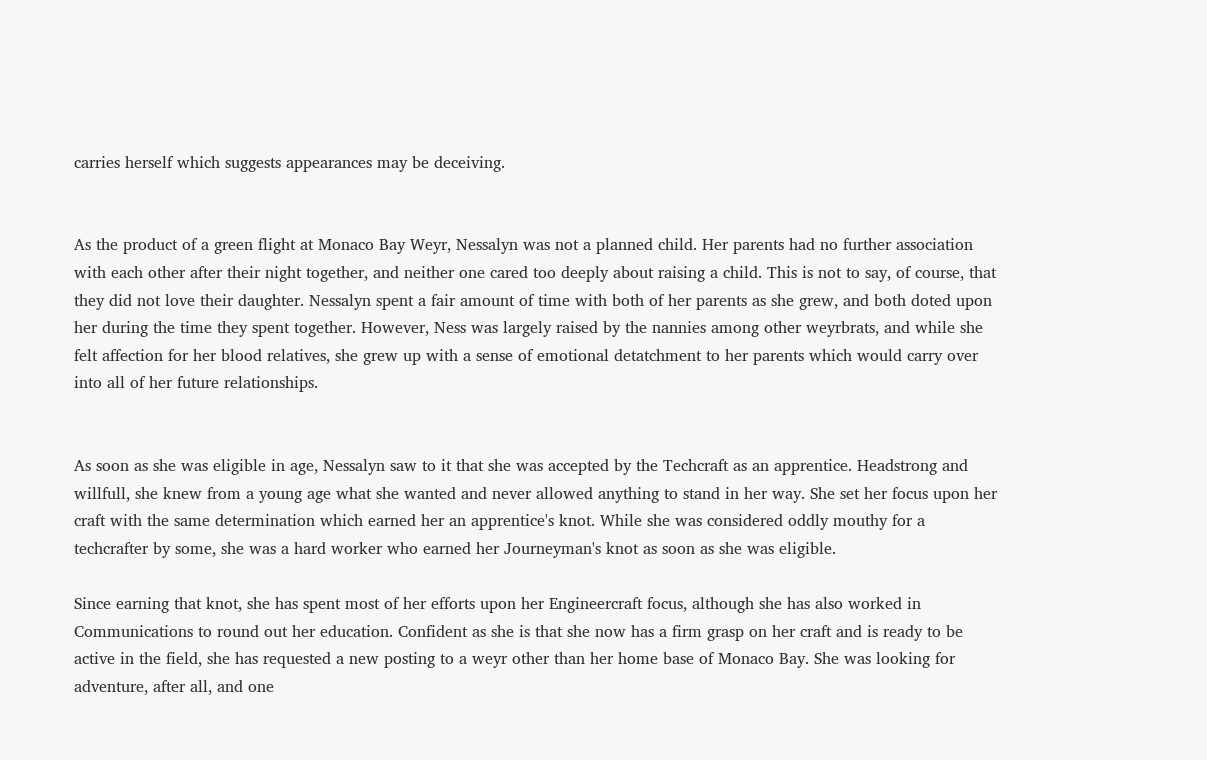carries herself which suggests appearances may be deceiving.


As the product of a green flight at Monaco Bay Weyr, Nessalyn was not a planned child. Her parents had no further association with each other after their night together, and neither one cared too deeply about raising a child. This is not to say, of course, that they did not love their daughter. Nessalyn spent a fair amount of time with both of her parents as she grew, and both doted upon her during the time they spent together. However, Ness was largely raised by the nannies among other weyrbrats, and while she felt affection for her blood relatives, she grew up with a sense of emotional detatchment to her parents which would carry over into all of her future relationships.


As soon as she was eligible in age, Nessalyn saw to it that she was accepted by the Techcraft as an apprentice. Headstrong and willfull, she knew from a young age what she wanted and never allowed anything to stand in her way. She set her focus upon her craft with the same determination which earned her an apprentice's knot. While she was considered oddly mouthy for a techcrafter by some, she was a hard worker who earned her Journeyman's knot as soon as she was eligible.

Since earning that knot, she has spent most of her efforts upon her Engineercraft focus, although she has also worked in Communications to round out her education. Confident as she is that she now has a firm grasp on her craft and is ready to be active in the field, she has requested a new posting to a weyr other than her home base of Monaco Bay. She was looking for adventure, after all, and one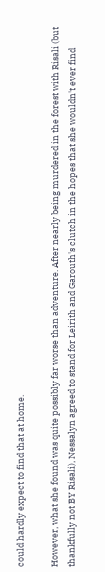could hardly expect to find that at home.

However, what she found was quite possibly far worse than adventure. After nearly being murdered in the forest with Risali (but thankfully not BY Risali), Nessalyn agreed to stand for Leirith and Garouth's clutch in the hopes that she wouldn't ever find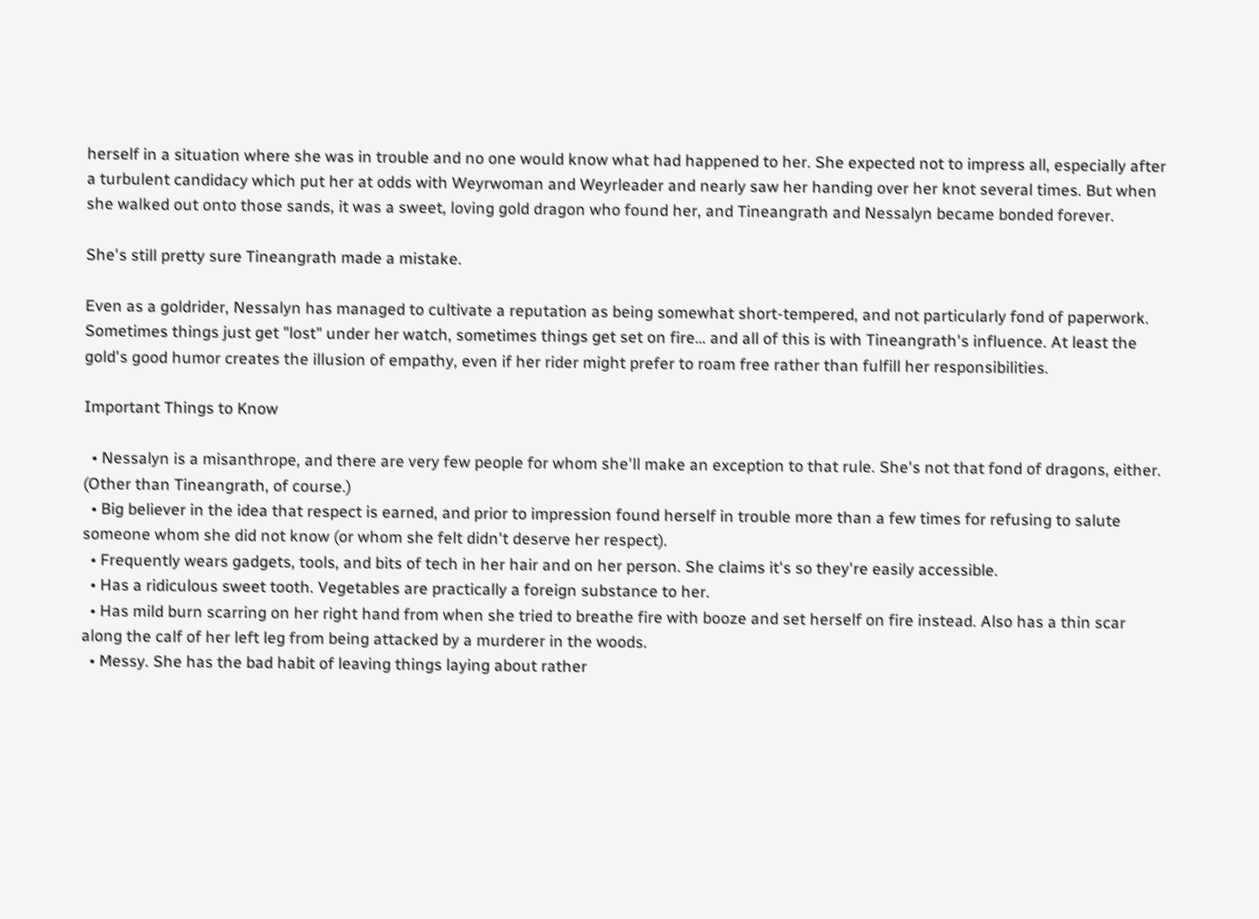herself in a situation where she was in trouble and no one would know what had happened to her. She expected not to impress all, especially after a turbulent candidacy which put her at odds with Weyrwoman and Weyrleader and nearly saw her handing over her knot several times. But when she walked out onto those sands, it was a sweet, loving gold dragon who found her, and Tineangrath and Nessalyn became bonded forever.

She's still pretty sure Tineangrath made a mistake.

Even as a goldrider, Nessalyn has managed to cultivate a reputation as being somewhat short-tempered, and not particularly fond of paperwork. Sometimes things just get "lost" under her watch, sometimes things get set on fire… and all of this is with Tineangrath's influence. At least the gold's good humor creates the illusion of empathy, even if her rider might prefer to roam free rather than fulfill her responsibilities.

Important Things to Know

  • Nessalyn is a misanthrope, and there are very few people for whom she'll make an exception to that rule. She's not that fond of dragons, either. (Other than Tineangrath, of course.)
  • Big believer in the idea that respect is earned, and prior to impression found herself in trouble more than a few times for refusing to salute someone whom she did not know (or whom she felt didn't deserve her respect).
  • Frequently wears gadgets, tools, and bits of tech in her hair and on her person. She claims it's so they're easily accessible.
  • Has a ridiculous sweet tooth. Vegetables are practically a foreign substance to her.
  • Has mild burn scarring on her right hand from when she tried to breathe fire with booze and set herself on fire instead. Also has a thin scar along the calf of her left leg from being attacked by a murderer in the woods.
  • Messy. She has the bad habit of leaving things laying about rather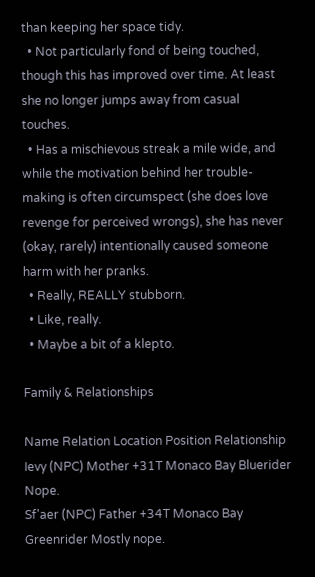than keeping her space tidy.
  • Not particularly fond of being touched, though this has improved over time. At least she no longer jumps away from casual touches.
  • Has a mischievous streak a mile wide, and while the motivation behind her trouble-making is often circumspect (she does love revenge for perceived wrongs), she has never (okay, rarely) intentionally caused someone harm with her pranks.
  • Really, REALLY stubborn.
  • Like, really.
  • Maybe a bit of a klepto.

Family & Relationships

Name Relation Location Position Relationship
Ievy (NPC) Mother +31T Monaco Bay Bluerider Nope.
Sf'aer (NPC) Father +34T Monaco Bay Greenrider Mostly nope.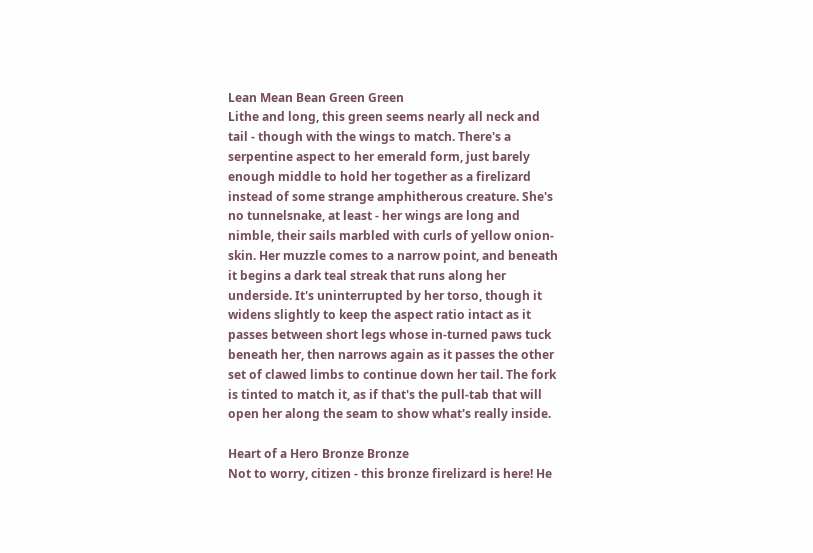Lean Mean Bean Green Green
Lithe and long, this green seems nearly all neck and tail - though with the wings to match. There's a serpentine aspect to her emerald form, just barely enough middle to hold her together as a firelizard instead of some strange amphitherous creature. She's no tunnelsnake, at least - her wings are long and nimble, their sails marbled with curls of yellow onion-skin. Her muzzle comes to a narrow point, and beneath it begins a dark teal streak that runs along her underside. It's uninterrupted by her torso, though it widens slightly to keep the aspect ratio intact as it passes between short legs whose in-turned paws tuck beneath her, then narrows again as it passes the other set of clawed limbs to continue down her tail. The fork is tinted to match it, as if that's the pull-tab that will open her along the seam to show what's really inside.

Heart of a Hero Bronze Bronze
Not to worry, citizen - this bronze firelizard is here! He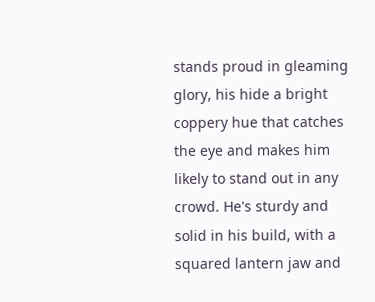stands proud in gleaming glory, his hide a bright coppery hue that catches the eye and makes him likely to stand out in any crowd. He's sturdy and solid in his build, with a squared lantern jaw and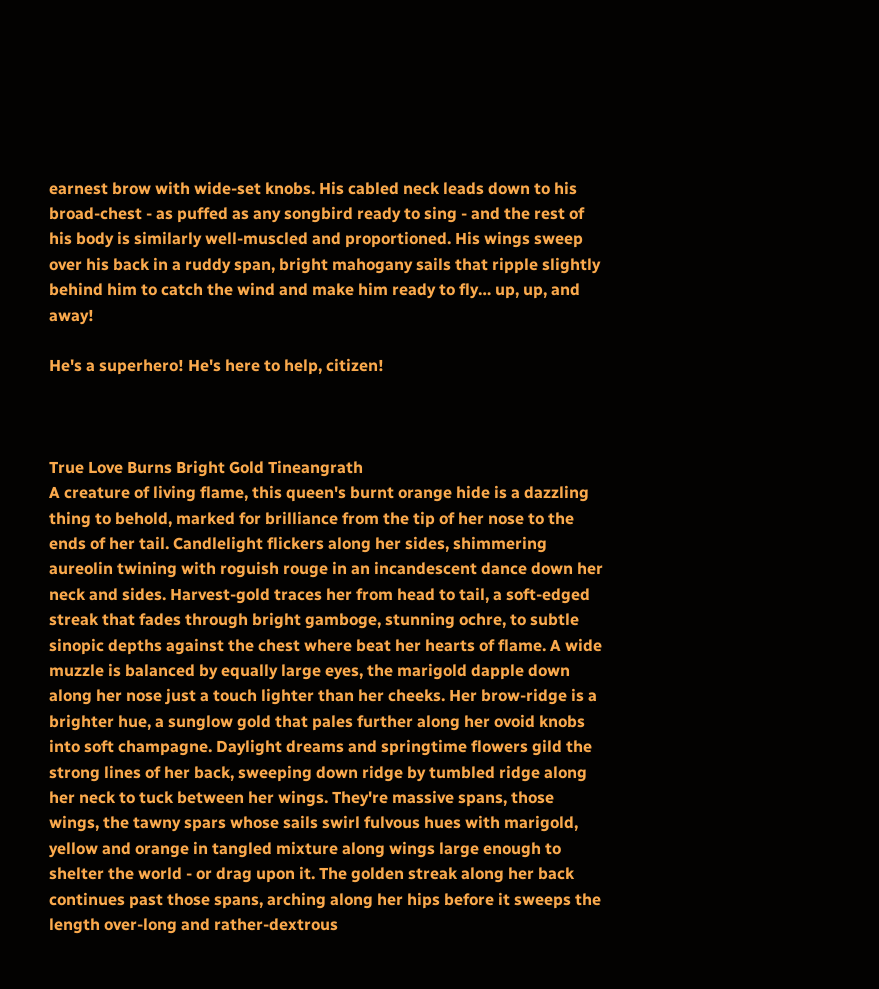earnest brow with wide-set knobs. His cabled neck leads down to his broad-chest - as puffed as any songbird ready to sing - and the rest of his body is similarly well-muscled and proportioned. His wings sweep over his back in a ruddy span, bright mahogany sails that ripple slightly behind him to catch the wind and make him ready to fly… up, up, and away!

He's a superhero! He's here to help, citizen!



True Love Burns Bright Gold Tineangrath
A creature of living flame, this queen's burnt orange hide is a dazzling thing to behold, marked for brilliance from the tip of her nose to the ends of her tail. Candlelight flickers along her sides, shimmering aureolin twining with roguish rouge in an incandescent dance down her neck and sides. Harvest-gold traces her from head to tail, a soft-edged streak that fades through bright gamboge, stunning ochre, to subtle sinopic depths against the chest where beat her hearts of flame. A wide muzzle is balanced by equally large eyes, the marigold dapple down along her nose just a touch lighter than her cheeks. Her brow-ridge is a brighter hue, a sunglow gold that pales further along her ovoid knobs into soft champagne. Daylight dreams and springtime flowers gild the strong lines of her back, sweeping down ridge by tumbled ridge along her neck to tuck between her wings. They're massive spans, those wings, the tawny spars whose sails swirl fulvous hues with marigold, yellow and orange in tangled mixture along wings large enough to shelter the world - or drag upon it. The golden streak along her back continues past those spans, arching along her hips before it sweeps the length over-long and rather-dextrous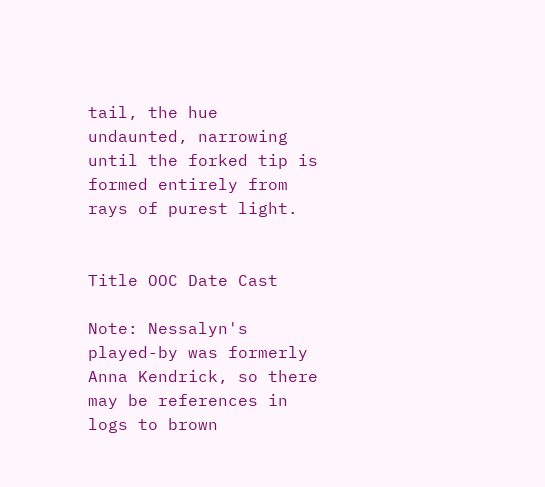tail, the hue undaunted, narrowing until the forked tip is formed entirely from rays of purest light.


Title OOC Date Cast

Note: Nessalyn's played-by was formerly Anna Kendrick, so there may be references in logs to brown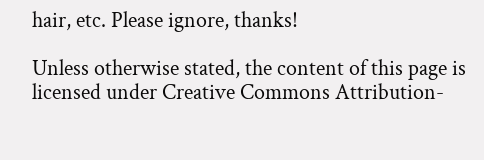hair, etc. Please ignore, thanks!

Unless otherwise stated, the content of this page is licensed under Creative Commons Attribution-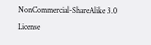NonCommercial-ShareAlike 3.0 License